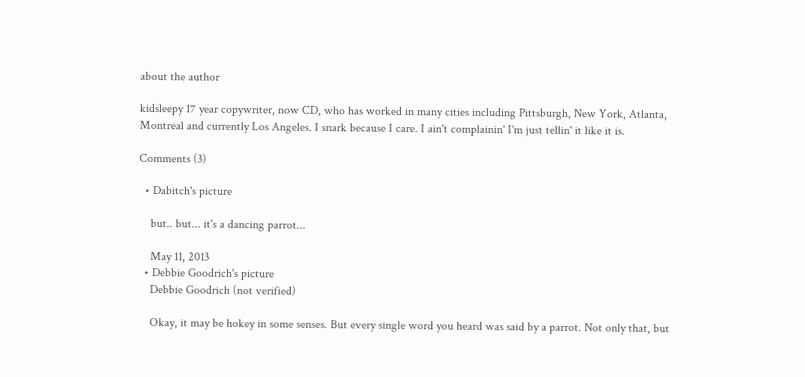about the author

kidsleepy 17 year copywriter, now CD, who has worked in many cities including Pittsburgh, New York, Atlanta, Montreal and currently Los Angeles. I snark because I care. I ain't complainin' I'm just tellin' it like it is.

Comments (3)

  • Dabitch's picture

    but.. but... it's a dancing parrot...

    May 11, 2013
  • Debbie Goodrich's picture
    Debbie Goodrich (not verified)

    Okay, it may be hokey in some senses. But every single word you heard was said by a parrot. Not only that, but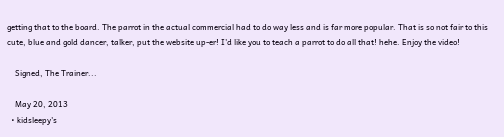getting that to the board. The parrot in the actual commercial had to do way less and is far more popular. That is so not fair to this cute, blue and gold dancer, talker, put the website up-er! I'd like you to teach a parrot to do all that! hehe. Enjoy the video!

    Signed, The Trainer...

    May 20, 2013
  • kidsleepy's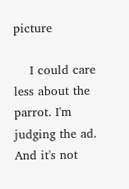picture

    I could care less about the parrot. I'm judging the ad. And it's not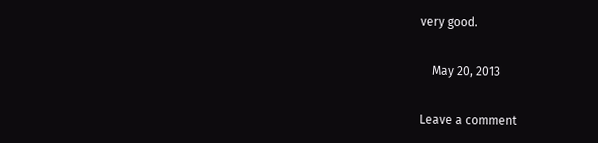very good.

    May 20, 2013

Leave a comment